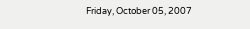Friday, October 05, 2007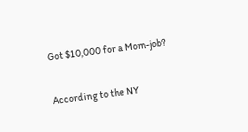Got $10,000 for a Mom-job?

According to the NY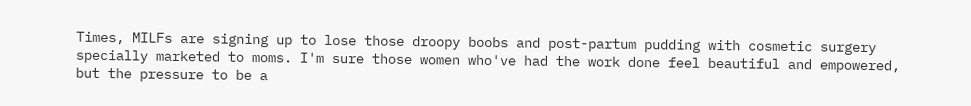Times, MILFs are signing up to lose those droopy boobs and post-partum pudding with cosmetic surgery specially marketed to moms. I'm sure those women who've had the work done feel beautiful and empowered, but the pressure to be a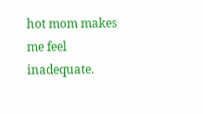hot mom makes me feel inadequate.